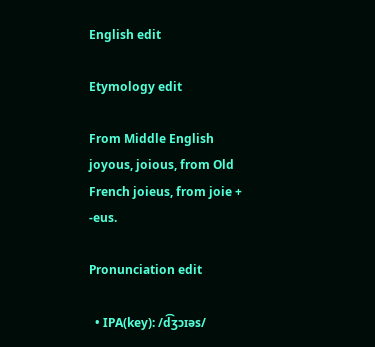English edit

Etymology edit

From Middle English joyous, joious, from Old French joieus, from joie + -eus.

Pronunciation edit

  • IPA(key): /d͡ʒɔɪəs/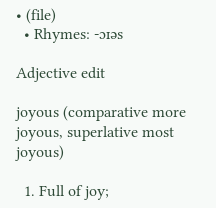• (file)
  • Rhymes: -ɔɪəs

Adjective edit

joyous (comparative more joyous, superlative most joyous)

  1. Full of joy;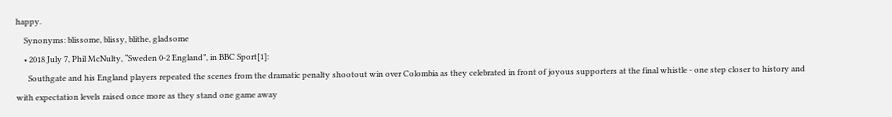happy.
    Synonyms: blissome, blissy, blithe, gladsome
    • 2018 July 7, Phil McNulty, “Sweden 0-2 England”, in BBC Sport[1]:
      Southgate and his England players repeated the scenes from the dramatic penalty shootout win over Colombia as they celebrated in front of joyous supporters at the final whistle - one step closer to history and with expectation levels raised once more as they stand one game away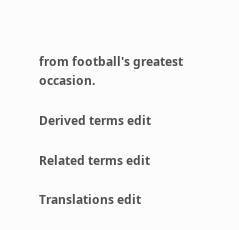from football's greatest occasion.

Derived terms edit

Related terms edit

Translations edit